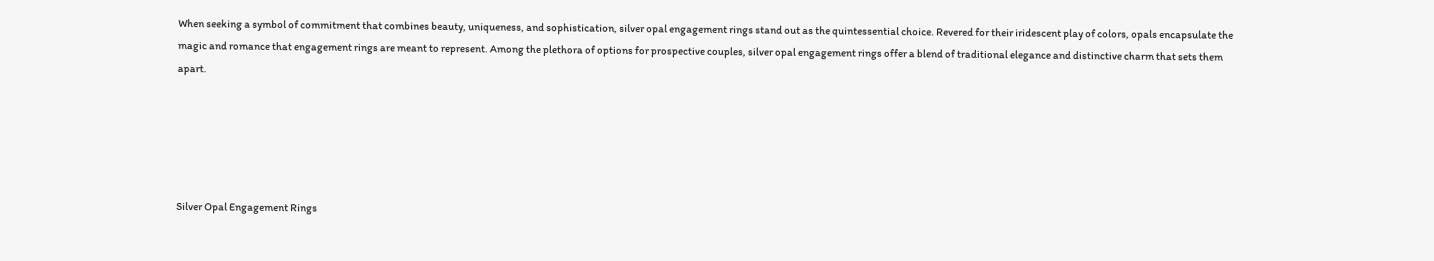When seeking a symbol of commitment that combines beauty, uniqueness, and sophistication, silver opal engagement rings stand out as the quintessential choice. Revered for their iridescent play of colors, opals encapsulate the magic and romance that engagement rings are meant to represent. Among the plethora of options for prospective couples, silver opal engagement rings offer a blend of traditional elegance and distinctive charm that sets them apart.





Silver Opal Engagement Rings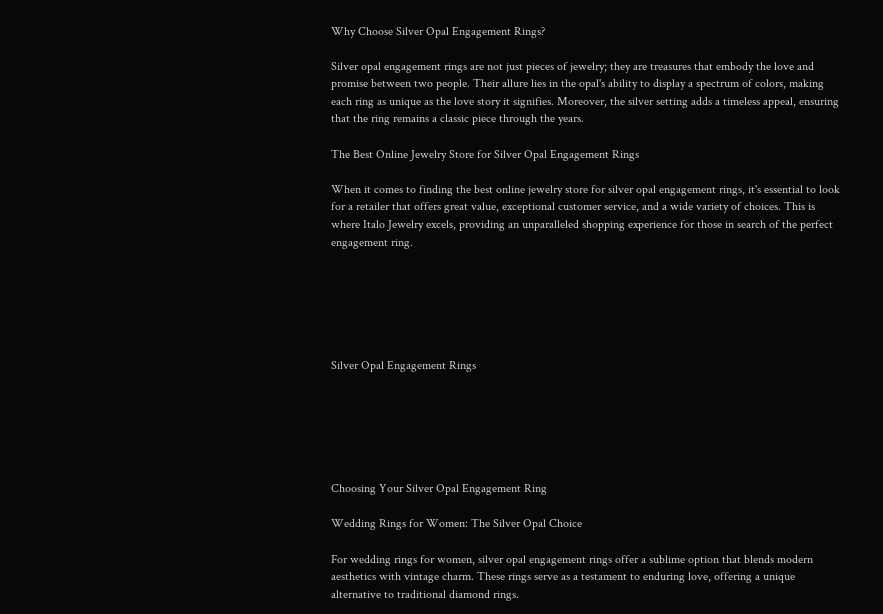Why Choose Silver Opal Engagement Rings?

Silver opal engagement rings are not just pieces of jewelry; they are treasures that embody the love and promise between two people. Their allure lies in the opal's ability to display a spectrum of colors, making each ring as unique as the love story it signifies. Moreover, the silver setting adds a timeless appeal, ensuring that the ring remains a classic piece through the years.

The Best Online Jewelry Store for Silver Opal Engagement Rings

When it comes to finding the best online jewelry store for silver opal engagement rings, it's essential to look for a retailer that offers great value, exceptional customer service, and a wide variety of choices. This is where Italo Jewelry excels, providing an unparalleled shopping experience for those in search of the perfect engagement ring.






Silver Opal Engagement Rings






Choosing Your Silver Opal Engagement Ring

Wedding Rings for Women: The Silver Opal Choice

For wedding rings for women, silver opal engagement rings offer a sublime option that blends modern aesthetics with vintage charm. These rings serve as a testament to enduring love, offering a unique alternative to traditional diamond rings.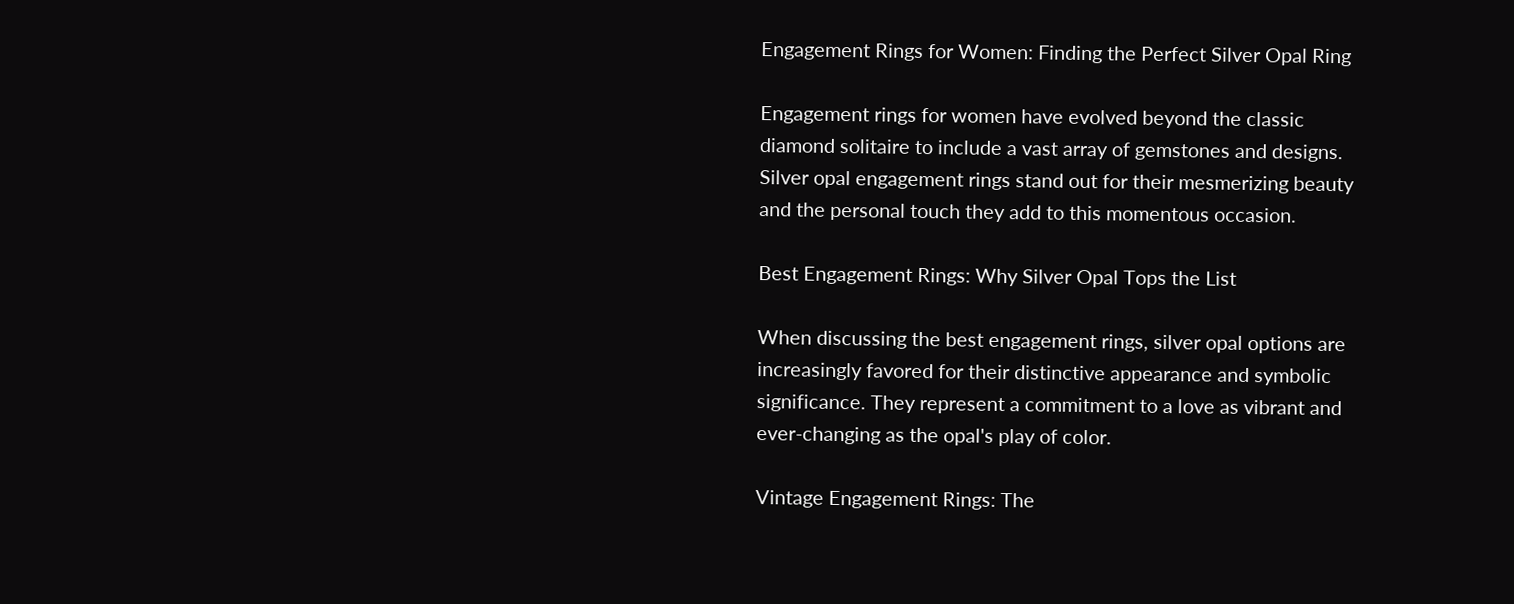Engagement Rings for Women: Finding the Perfect Silver Opal Ring

Engagement rings for women have evolved beyond the classic diamond solitaire to include a vast array of gemstones and designs. Silver opal engagement rings stand out for their mesmerizing beauty and the personal touch they add to this momentous occasion.

Best Engagement Rings: Why Silver Opal Tops the List

When discussing the best engagement rings, silver opal options are increasingly favored for their distinctive appearance and symbolic significance. They represent a commitment to a love as vibrant and ever-changing as the opal's play of color.

Vintage Engagement Rings: The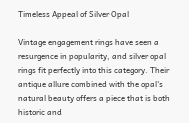Timeless Appeal of Silver Opal

Vintage engagement rings have seen a resurgence in popularity, and silver opal rings fit perfectly into this category. Their antique allure combined with the opal's natural beauty offers a piece that is both historic and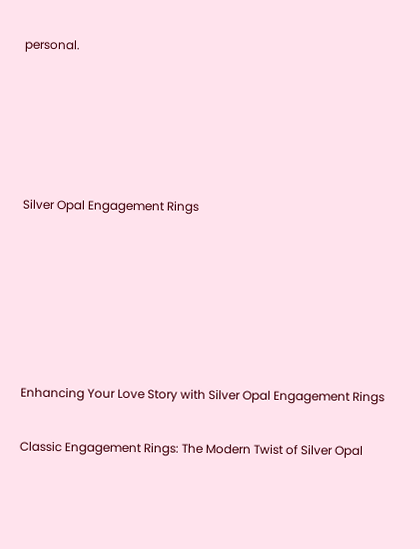personal.





Silver Opal Engagement Rings






Enhancing Your Love Story with Silver Opal Engagement Rings

Classic Engagement Rings: The Modern Twist of Silver Opal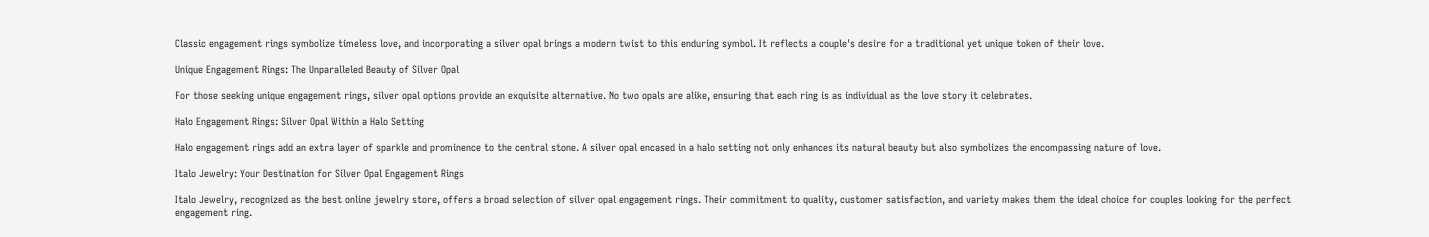Classic engagement rings symbolize timeless love, and incorporating a silver opal brings a modern twist to this enduring symbol. It reflects a couple's desire for a traditional yet unique token of their love.

Unique Engagement Rings: The Unparalleled Beauty of Silver Opal

For those seeking unique engagement rings, silver opal options provide an exquisite alternative. No two opals are alike, ensuring that each ring is as individual as the love story it celebrates.

Halo Engagement Rings: Silver Opal Within a Halo Setting

Halo engagement rings add an extra layer of sparkle and prominence to the central stone. A silver opal encased in a halo setting not only enhances its natural beauty but also symbolizes the encompassing nature of love.

Italo Jewelry: Your Destination for Silver Opal Engagement Rings

Italo Jewelry, recognized as the best online jewelry store, offers a broad selection of silver opal engagement rings. Their commitment to quality, customer satisfaction, and variety makes them the ideal choice for couples looking for the perfect engagement ring.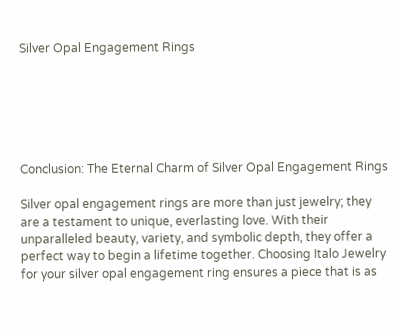Silver Opal Engagement Rings






Conclusion: The Eternal Charm of Silver Opal Engagement Rings

Silver opal engagement rings are more than just jewelry; they are a testament to unique, everlasting love. With their unparalleled beauty, variety, and symbolic depth, they offer a perfect way to begin a lifetime together. Choosing Italo Jewelry for your silver opal engagement ring ensures a piece that is as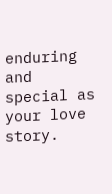enduring and special as your love story.